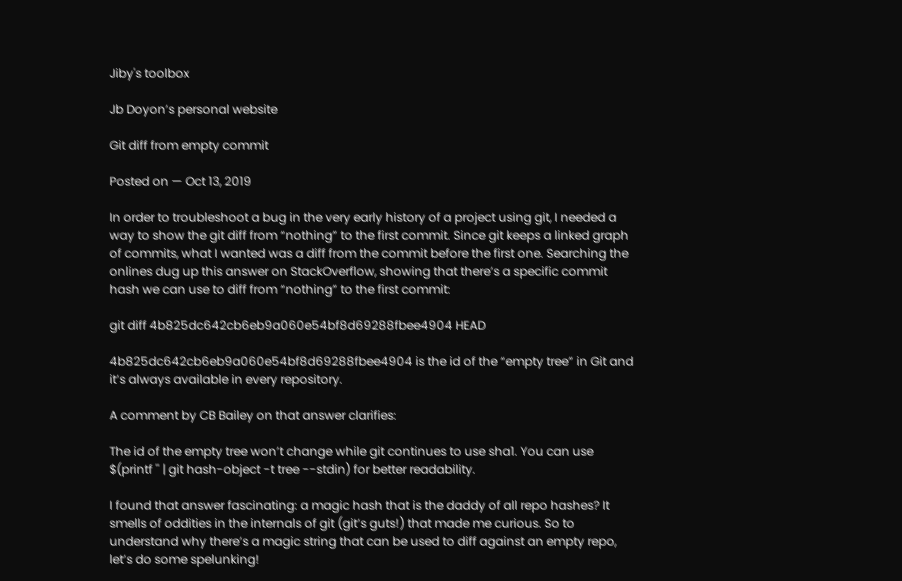Jiby's toolbox

Jb Doyon’s personal website

Git diff from empty commit

Posted on — Oct 13, 2019

In order to troubleshoot a bug in the very early history of a project using git, I needed a way to show the git diff from “nothing” to the first commit. Since git keeps a linked graph of commits, what I wanted was a diff from the commit before the first one. Searching the onlines dug up this answer on StackOverflow, showing that there’s a specific commit hash we can use to diff from “nothing” to the first commit:

git diff 4b825dc642cb6eb9a060e54bf8d69288fbee4904 HEAD

4b825dc642cb6eb9a060e54bf8d69288fbee4904 is the id of the “empty tree” in Git and it’s always available in every repository.

A comment by CB Bailey on that answer clarifies:

The id of the empty tree won’t change while git continues to use sha1. You can use $(printf '' | git hash-object -t tree --stdin) for better readability.

I found that answer fascinating: a magic hash that is the daddy of all repo hashes? It smells of oddities in the internals of git (git’s guts!) that made me curious. So to understand why there’s a magic string that can be used to diff against an empty repo, let’s do some spelunking!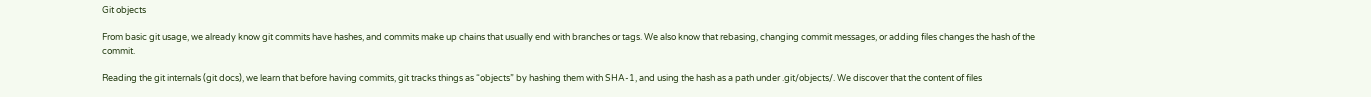Git objects

From basic git usage, we already know git commits have hashes, and commits make up chains that usually end with branches or tags. We also know that rebasing, changing commit messages, or adding files changes the hash of the commit.

Reading the git internals (git docs), we learn that before having commits, git tracks things as “objects” by hashing them with SHA-1, and using the hash as a path under .git/objects/. We discover that the content of files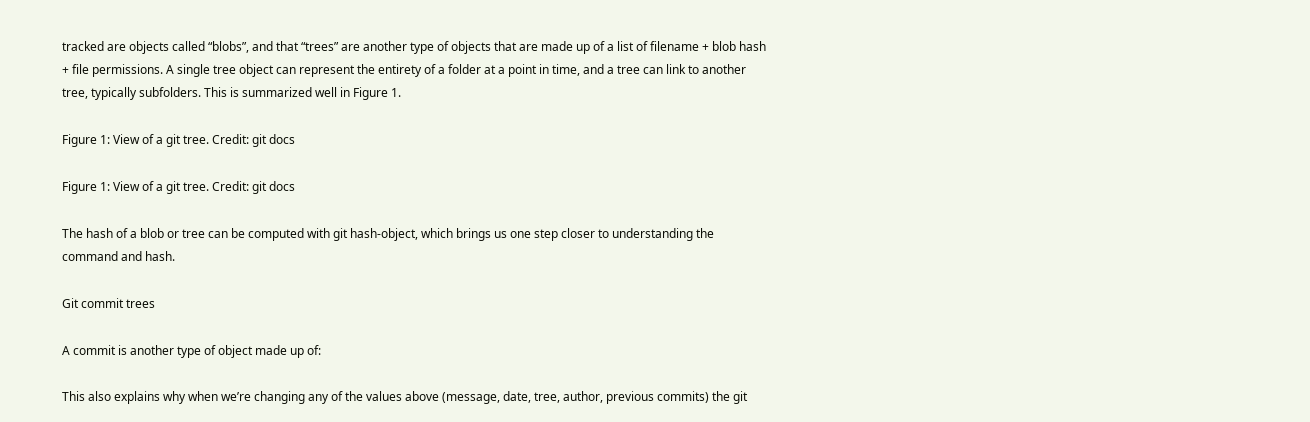tracked are objects called “blobs”, and that “trees” are another type of objects that are made up of a list of filename + blob hash + file permissions. A single tree object can represent the entirety of a folder at a point in time, and a tree can link to another tree, typically subfolders. This is summarized well in Figure 1.

Figure 1: View of a git tree. Credit: git docs

Figure 1: View of a git tree. Credit: git docs

The hash of a blob or tree can be computed with git hash-object, which brings us one step closer to understanding the command and hash.

Git commit trees

A commit is another type of object made up of:

This also explains why when we’re changing any of the values above (message, date, tree, author, previous commits) the git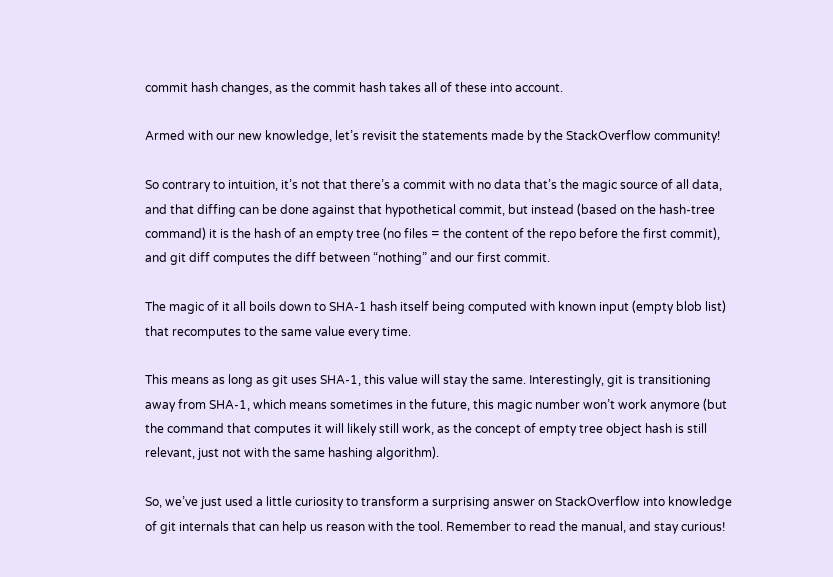commit hash changes, as the commit hash takes all of these into account.

Armed with our new knowledge, let’s revisit the statements made by the StackOverflow community!

So contrary to intuition, it’s not that there’s a commit with no data that’s the magic source of all data, and that diffing can be done against that hypothetical commit, but instead (based on the hash-tree command) it is the hash of an empty tree (no files = the content of the repo before the first commit), and git diff computes the diff between “nothing” and our first commit.

The magic of it all boils down to SHA-1 hash itself being computed with known input (empty blob list) that recomputes to the same value every time.

This means as long as git uses SHA-1, this value will stay the same. Interestingly, git is transitioning away from SHA-1, which means sometimes in the future, this magic number won’t work anymore (but the command that computes it will likely still work, as the concept of empty tree object hash is still relevant, just not with the same hashing algorithm).

So, we’ve just used a little curiosity to transform a surprising answer on StackOverflow into knowledge of git internals that can help us reason with the tool. Remember to read the manual, and stay curious!